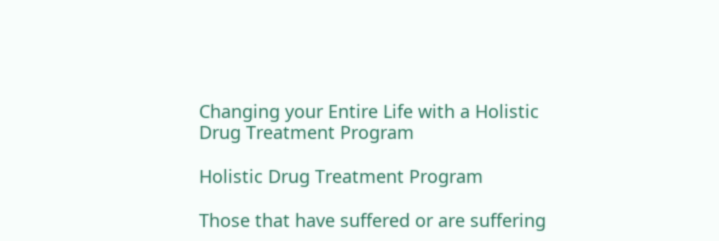Changing your Entire Life with a Holistic Drug Treatment Program

Holistic Drug Treatment Program

Those that have suffered or are suffering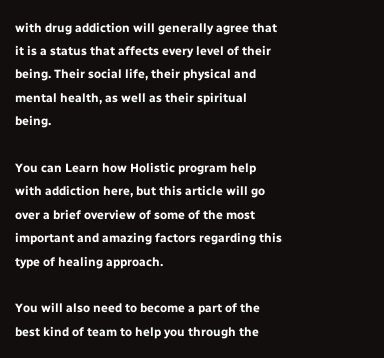with drug addiction will generally agree that it is a status that affects every level of their being. Their social life, their physical and mental health, as well as their spiritual being.

You can Learn how Holistic program help with addiction here, but this article will go over a brief overview of some of the most important and amazing factors regarding this type of healing approach.

You will also need to become a part of the best kind of team to help you through the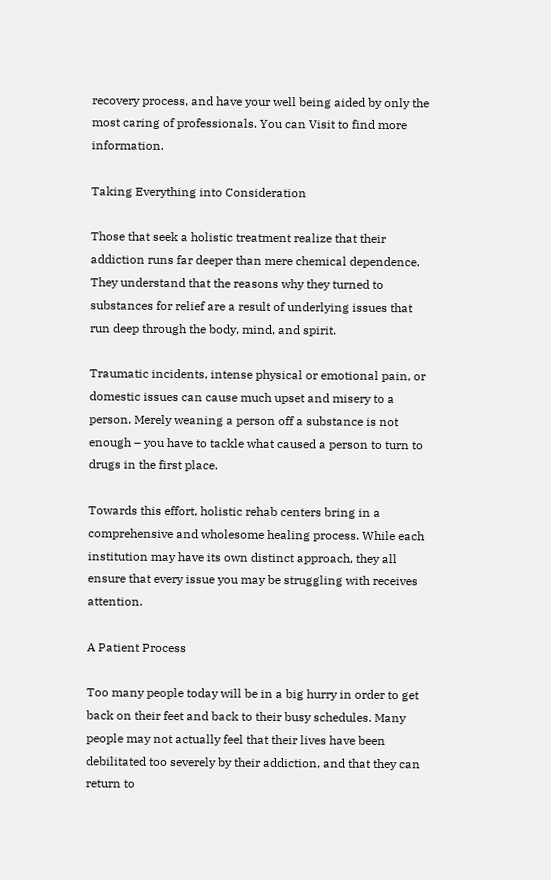recovery process, and have your well being aided by only the most caring of professionals. You can Visit to find more information.

Taking Everything into Consideration

Those that seek a holistic treatment realize that their addiction runs far deeper than mere chemical dependence. They understand that the reasons why they turned to substances for relief are a result of underlying issues that run deep through the body, mind, and spirit.

Traumatic incidents, intense physical or emotional pain, or domestic issues can cause much upset and misery to a person. Merely weaning a person off a substance is not enough – you have to tackle what caused a person to turn to drugs in the first place.

Towards this effort, holistic rehab centers bring in a comprehensive and wholesome healing process. While each institution may have its own distinct approach, they all ensure that every issue you may be struggling with receives attention.

A Patient Process

Too many people today will be in a big hurry in order to get back on their feet and back to their busy schedules. Many people may not actually feel that their lives have been debilitated too severely by their addiction, and that they can return to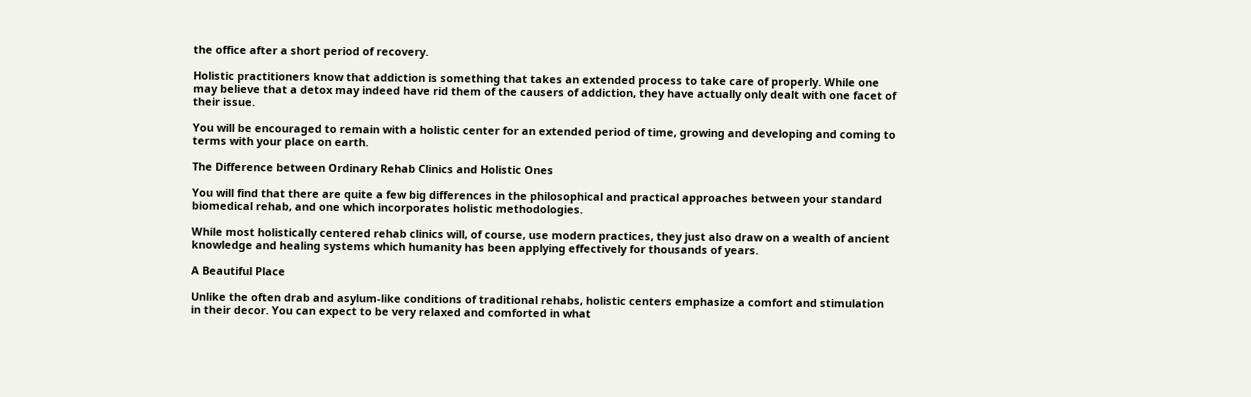the office after a short period of recovery.

Holistic practitioners know that addiction is something that takes an extended process to take care of properly. While one may believe that a detox may indeed have rid them of the causers of addiction, they have actually only dealt with one facet of their issue.

You will be encouraged to remain with a holistic center for an extended period of time, growing and developing and coming to terms with your place on earth.

The Difference between Ordinary Rehab Clinics and Holistic Ones

You will find that there are quite a few big differences in the philosophical and practical approaches between your standard biomedical rehab, and one which incorporates holistic methodologies.

While most holistically centered rehab clinics will, of course, use modern practices, they just also draw on a wealth of ancient knowledge and healing systems which humanity has been applying effectively for thousands of years.

A Beautiful Place

Unlike the often drab and asylum-like conditions of traditional rehabs, holistic centers emphasize a comfort and stimulation in their decor. You can expect to be very relaxed and comforted in what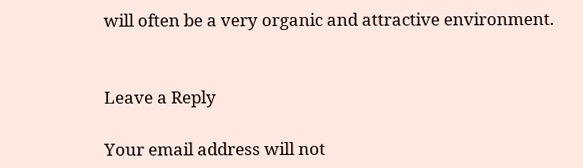will often be a very organic and attractive environment.


Leave a Reply

Your email address will not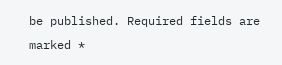be published. Required fields are marked *